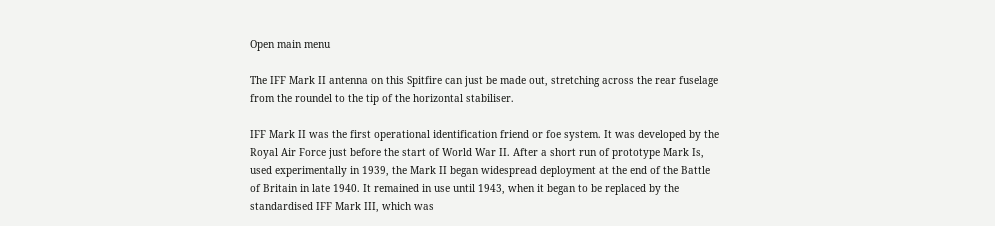Open main menu

The IFF Mark II antenna on this Spitfire can just be made out, stretching across the rear fuselage from the roundel to the tip of the horizontal stabiliser.

IFF Mark II was the first operational identification friend or foe system. It was developed by the Royal Air Force just before the start of World War II. After a short run of prototype Mark Is, used experimentally in 1939, the Mark II began widespread deployment at the end of the Battle of Britain in late 1940. It remained in use until 1943, when it began to be replaced by the standardised IFF Mark III, which was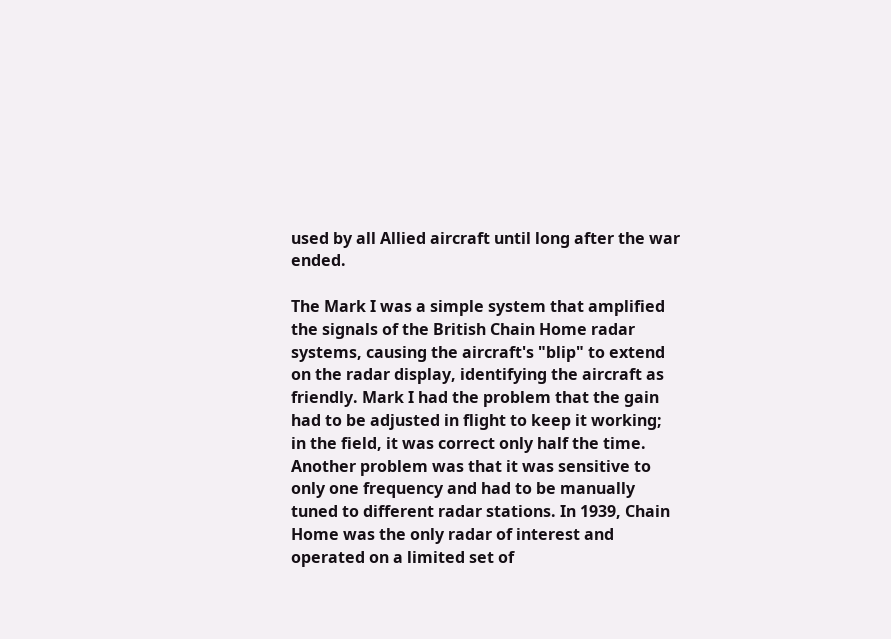used by all Allied aircraft until long after the war ended.

The Mark I was a simple system that amplified the signals of the British Chain Home radar systems, causing the aircraft's "blip" to extend on the radar display, identifying the aircraft as friendly. Mark I had the problem that the gain had to be adjusted in flight to keep it working; in the field, it was correct only half the time. Another problem was that it was sensitive to only one frequency and had to be manually tuned to different radar stations. In 1939, Chain Home was the only radar of interest and operated on a limited set of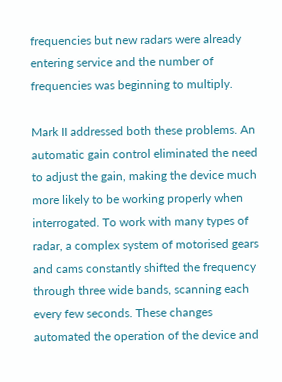frequencies but new radars were already entering service and the number of frequencies was beginning to multiply.

Mark II addressed both these problems. An automatic gain control eliminated the need to adjust the gain, making the device much more likely to be working properly when interrogated. To work with many types of radar, a complex system of motorised gears and cams constantly shifted the frequency through three wide bands, scanning each every few seconds. These changes automated the operation of the device and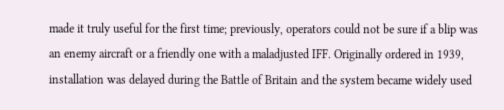made it truly useful for the first time; previously, operators could not be sure if a blip was an enemy aircraft or a friendly one with a maladjusted IFF. Originally ordered in 1939, installation was delayed during the Battle of Britain and the system became widely used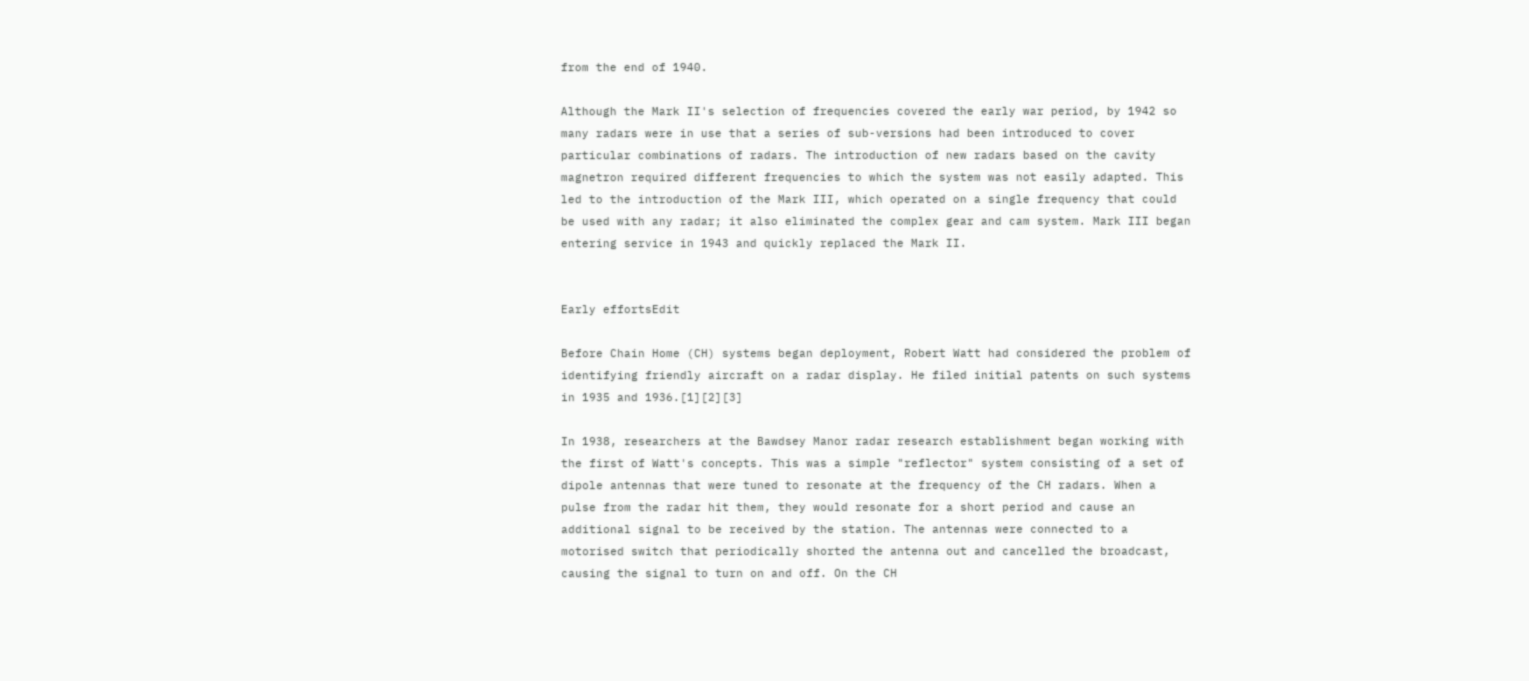from the end of 1940.

Although the Mark II's selection of frequencies covered the early war period, by 1942 so many radars were in use that a series of sub-versions had been introduced to cover particular combinations of radars. The introduction of new radars based on the cavity magnetron required different frequencies to which the system was not easily adapted. This led to the introduction of the Mark III, which operated on a single frequency that could be used with any radar; it also eliminated the complex gear and cam system. Mark III began entering service in 1943 and quickly replaced the Mark II.


Early effortsEdit

Before Chain Home (CH) systems began deployment, Robert Watt had considered the problem of identifying friendly aircraft on a radar display. He filed initial patents on such systems in 1935 and 1936.[1][2][3]

In 1938, researchers at the Bawdsey Manor radar research establishment began working with the first of Watt's concepts. This was a simple "reflector" system consisting of a set of dipole antennas that were tuned to resonate at the frequency of the CH radars. When a pulse from the radar hit them, they would resonate for a short period and cause an additional signal to be received by the station. The antennas were connected to a motorised switch that periodically shorted the antenna out and cancelled the broadcast, causing the signal to turn on and off. On the CH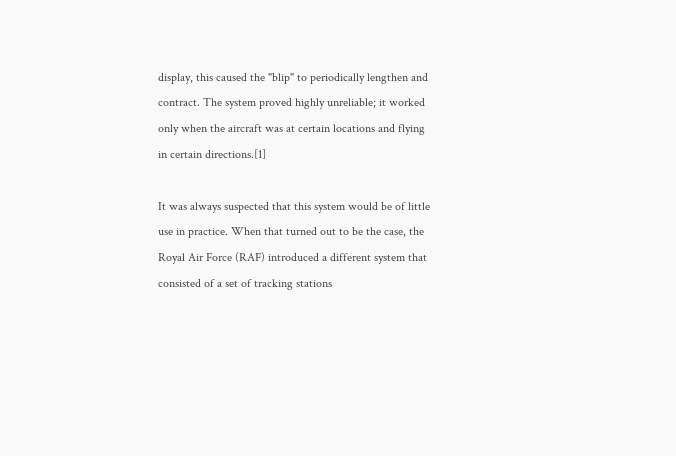display, this caused the "blip" to periodically lengthen and contract. The system proved highly unreliable; it worked only when the aircraft was at certain locations and flying in certain directions.[1]

It was always suspected that this system would be of little use in practice. When that turned out to be the case, the Royal Air Force (RAF) introduced a different system that consisted of a set of tracking stations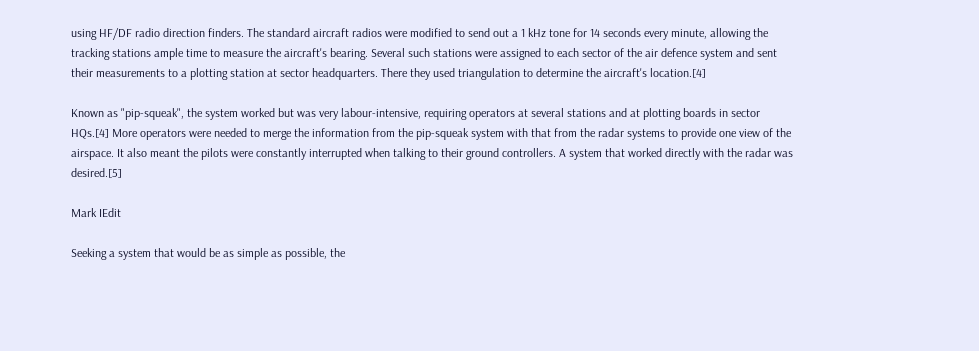using HF/DF radio direction finders. The standard aircraft radios were modified to send out a 1 kHz tone for 14 seconds every minute, allowing the tracking stations ample time to measure the aircraft's bearing. Several such stations were assigned to each sector of the air defence system and sent their measurements to a plotting station at sector headquarters. There they used triangulation to determine the aircraft's location.[4]

Known as "pip-squeak", the system worked but was very labour-intensive, requiring operators at several stations and at plotting boards in sector HQs.[4] More operators were needed to merge the information from the pip-squeak system with that from the radar systems to provide one view of the airspace. It also meant the pilots were constantly interrupted when talking to their ground controllers. A system that worked directly with the radar was desired.[5]

Mark IEdit

Seeking a system that would be as simple as possible, the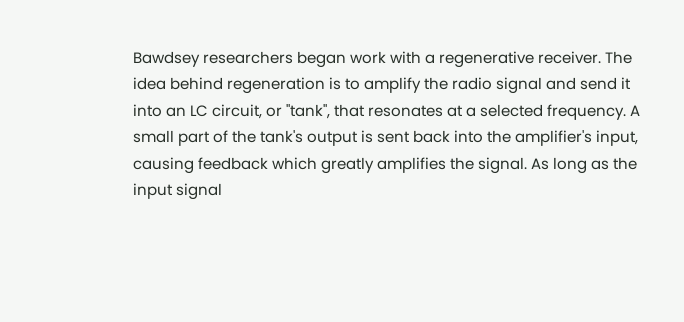Bawdsey researchers began work with a regenerative receiver. The idea behind regeneration is to amplify the radio signal and send it into an LC circuit, or "tank", that resonates at a selected frequency. A small part of the tank's output is sent back into the amplifier's input, causing feedback which greatly amplifies the signal. As long as the input signal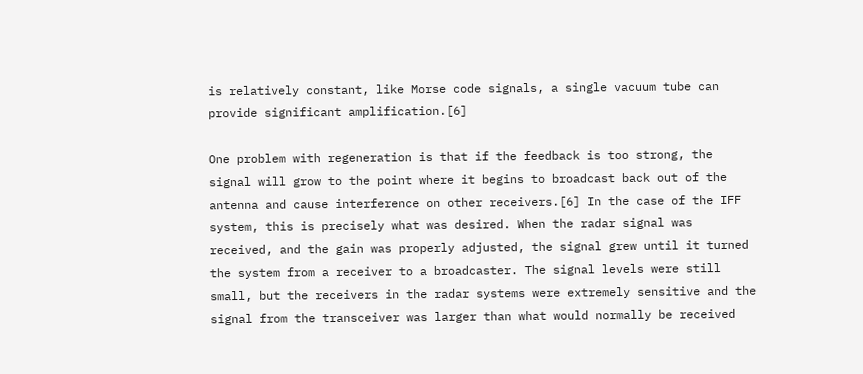is relatively constant, like Morse code signals, a single vacuum tube can provide significant amplification.[6]

One problem with regeneration is that if the feedback is too strong, the signal will grow to the point where it begins to broadcast back out of the antenna and cause interference on other receivers.[6] In the case of the IFF system, this is precisely what was desired. When the radar signal was received, and the gain was properly adjusted, the signal grew until it turned the system from a receiver to a broadcaster. The signal levels were still small, but the receivers in the radar systems were extremely sensitive and the signal from the transceiver was larger than what would normally be received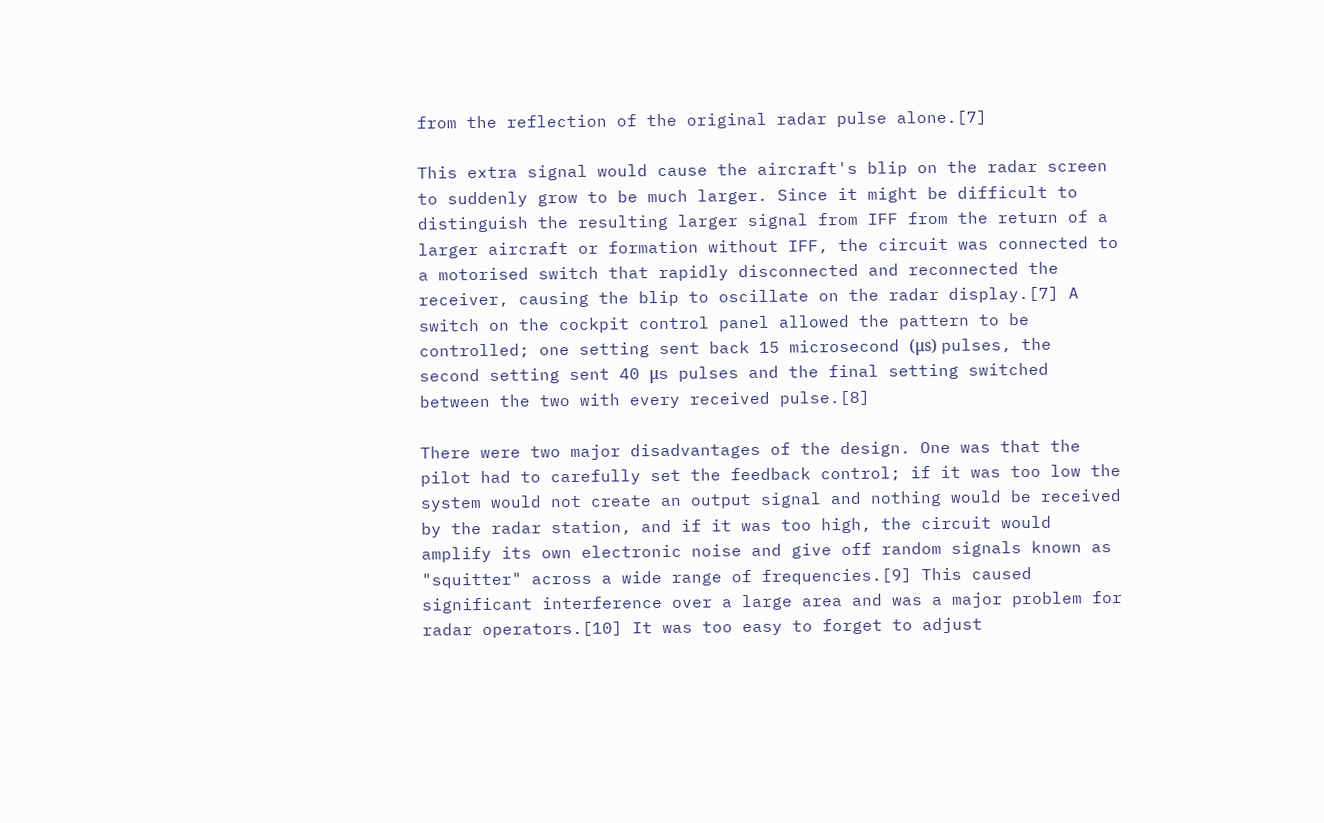from the reflection of the original radar pulse alone.[7]

This extra signal would cause the aircraft's blip on the radar screen to suddenly grow to be much larger. Since it might be difficult to distinguish the resulting larger signal from IFF from the return of a larger aircraft or formation without IFF, the circuit was connected to a motorised switch that rapidly disconnected and reconnected the receiver, causing the blip to oscillate on the radar display.[7] A switch on the cockpit control panel allowed the pattern to be controlled; one setting sent back 15 microsecond (μs) pulses, the second setting sent 40 μs pulses and the final setting switched between the two with every received pulse.[8]

There were two major disadvantages of the design. One was that the pilot had to carefully set the feedback control; if it was too low the system would not create an output signal and nothing would be received by the radar station, and if it was too high, the circuit would amplify its own electronic noise and give off random signals known as "squitter" across a wide range of frequencies.[9] This caused significant interference over a large area and was a major problem for radar operators.[10] It was too easy to forget to adjust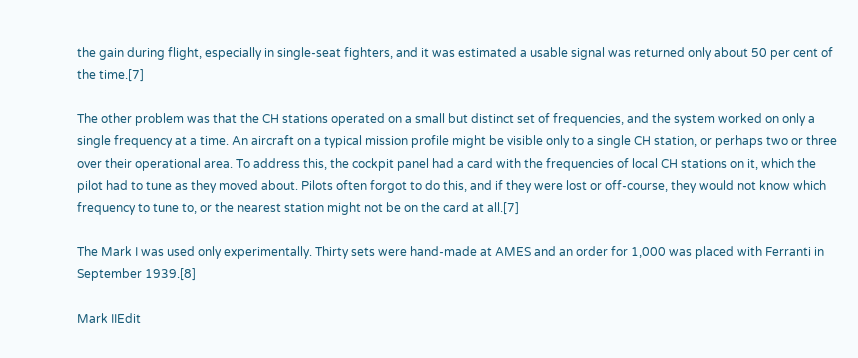the gain during flight, especially in single-seat fighters, and it was estimated a usable signal was returned only about 50 per cent of the time.[7]

The other problem was that the CH stations operated on a small but distinct set of frequencies, and the system worked on only a single frequency at a time. An aircraft on a typical mission profile might be visible only to a single CH station, or perhaps two or three over their operational area. To address this, the cockpit panel had a card with the frequencies of local CH stations on it, which the pilot had to tune as they moved about. Pilots often forgot to do this, and if they were lost or off-course, they would not know which frequency to tune to, or the nearest station might not be on the card at all.[7]

The Mark I was used only experimentally. Thirty sets were hand-made at AMES and an order for 1,000 was placed with Ferranti in September 1939.[8]

Mark IIEdit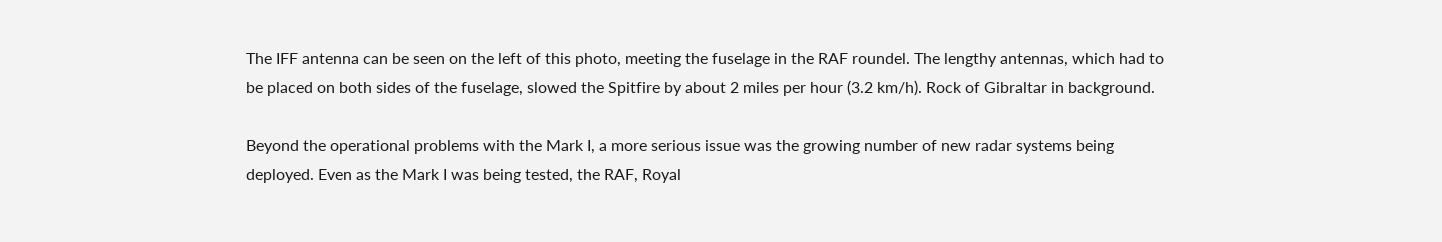The IFF antenna can be seen on the left of this photo, meeting the fuselage in the RAF roundel. The lengthy antennas, which had to be placed on both sides of the fuselage, slowed the Spitfire by about 2 miles per hour (3.2 km/h). Rock of Gibraltar in background.

Beyond the operational problems with the Mark I, a more serious issue was the growing number of new radar systems being deployed. Even as the Mark I was being tested, the RAF, Royal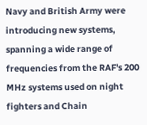Navy and British Army were introducing new systems, spanning a wide range of frequencies from the RAF's 200 MHz systems used on night fighters and Chain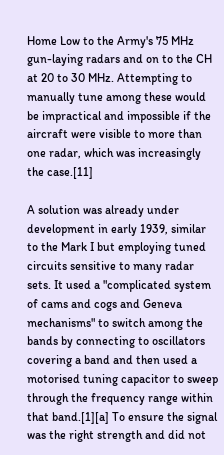Home Low to the Army's 75 MHz gun-laying radars and on to the CH at 20 to 30 MHz. Attempting to manually tune among these would be impractical and impossible if the aircraft were visible to more than one radar, which was increasingly the case.[11]

A solution was already under development in early 1939, similar to the Mark I but employing tuned circuits sensitive to many radar sets. It used a "complicated system of cams and cogs and Geneva mechanisms" to switch among the bands by connecting to oscillators covering a band and then used a motorised tuning capacitor to sweep through the frequency range within that band.[1][a] To ensure the signal was the right strength and did not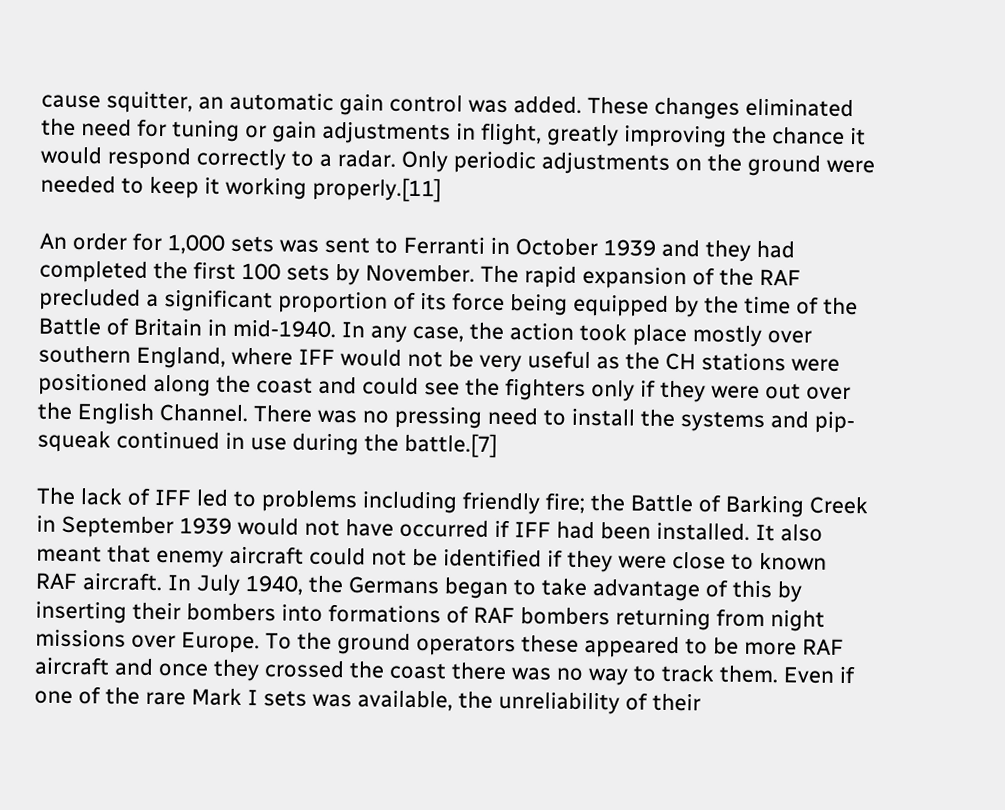cause squitter, an automatic gain control was added. These changes eliminated the need for tuning or gain adjustments in flight, greatly improving the chance it would respond correctly to a radar. Only periodic adjustments on the ground were needed to keep it working properly.[11]

An order for 1,000 sets was sent to Ferranti in October 1939 and they had completed the first 100 sets by November. The rapid expansion of the RAF precluded a significant proportion of its force being equipped by the time of the Battle of Britain in mid-1940. In any case, the action took place mostly over southern England, where IFF would not be very useful as the CH stations were positioned along the coast and could see the fighters only if they were out over the English Channel. There was no pressing need to install the systems and pip-squeak continued in use during the battle.[7]

The lack of IFF led to problems including friendly fire; the Battle of Barking Creek in September 1939 would not have occurred if IFF had been installed. It also meant that enemy aircraft could not be identified if they were close to known RAF aircraft. In July 1940, the Germans began to take advantage of this by inserting their bombers into formations of RAF bombers returning from night missions over Europe. To the ground operators these appeared to be more RAF aircraft and once they crossed the coast there was no way to track them. Even if one of the rare Mark I sets was available, the unreliability of their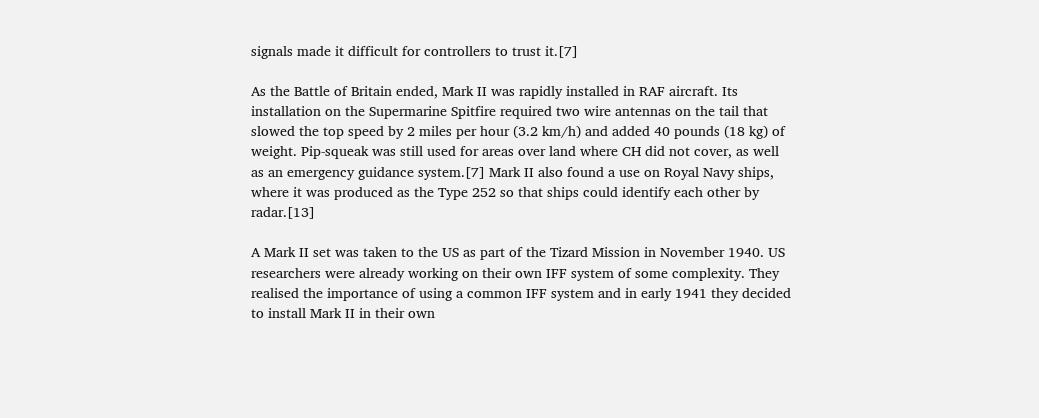signals made it difficult for controllers to trust it.[7]

As the Battle of Britain ended, Mark II was rapidly installed in RAF aircraft. Its installation on the Supermarine Spitfire required two wire antennas on the tail that slowed the top speed by 2 miles per hour (3.2 km/h) and added 40 pounds (18 kg) of weight. Pip-squeak was still used for areas over land where CH did not cover, as well as an emergency guidance system.[7] Mark II also found a use on Royal Navy ships, where it was produced as the Type 252 so that ships could identify each other by radar.[13]

A Mark II set was taken to the US as part of the Tizard Mission in November 1940. US researchers were already working on their own IFF system of some complexity. They realised the importance of using a common IFF system and in early 1941 they decided to install Mark II in their own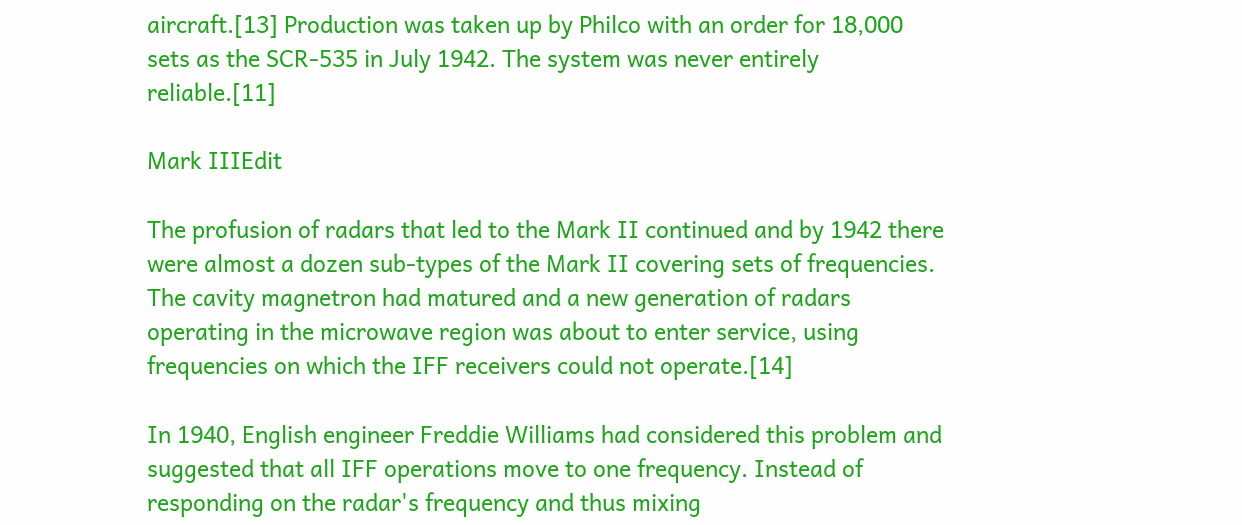aircraft.[13] Production was taken up by Philco with an order for 18,000 sets as the SCR-535 in July 1942. The system was never entirely reliable.[11]

Mark IIIEdit

The profusion of radars that led to the Mark II continued and by 1942 there were almost a dozen sub-types of the Mark II covering sets of frequencies. The cavity magnetron had matured and a new generation of radars operating in the microwave region was about to enter service, using frequencies on which the IFF receivers could not operate.[14]

In 1940, English engineer Freddie Williams had considered this problem and suggested that all IFF operations move to one frequency. Instead of responding on the radar's frequency and thus mixing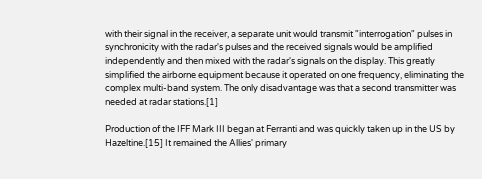with their signal in the receiver, a separate unit would transmit "interrogation" pulses in synchronicity with the radar's pulses and the received signals would be amplified independently and then mixed with the radar's signals on the display. This greatly simplified the airborne equipment because it operated on one frequency, eliminating the complex multi-band system. The only disadvantage was that a second transmitter was needed at radar stations.[1]

Production of the IFF Mark III began at Ferranti and was quickly taken up in the US by Hazeltine.[15] It remained the Allies' primary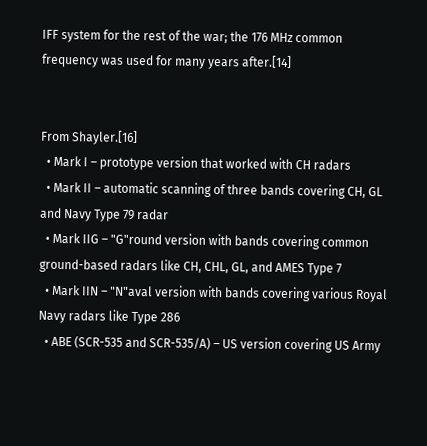IFF system for the rest of the war; the 176 MHz common frequency was used for many years after.[14]


From Shayler.[16]
  • Mark I – prototype version that worked with CH radars
  • Mark II – automatic scanning of three bands covering CH, GL and Navy Type 79 radar
  • Mark IIG – "G"round version with bands covering common ground-based radars like CH, CHL, GL, and AMES Type 7
  • Mark IIN – "N"aval version with bands covering various Royal Navy radars like Type 286
  • ABE (SCR-535 and SCR-535/A) – US version covering US Army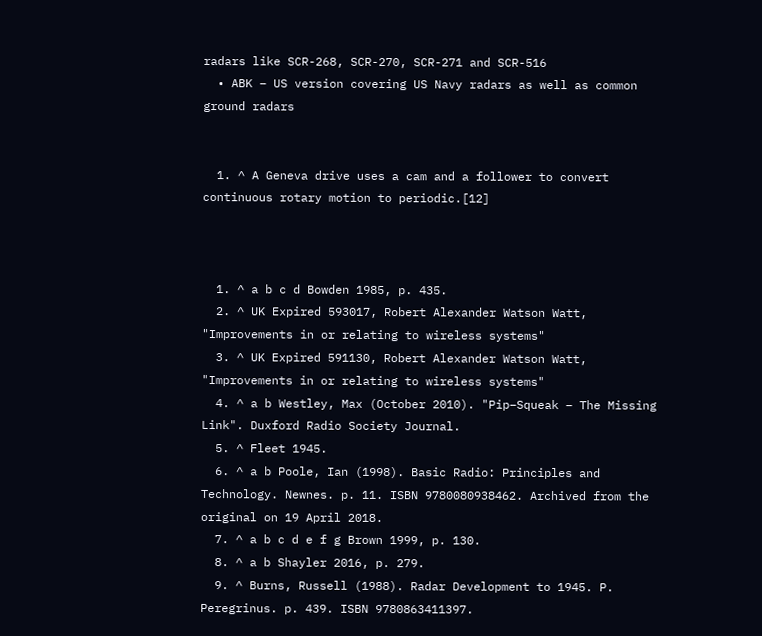radars like SCR-268, SCR-270, SCR-271 and SCR-516
  • ABK – US version covering US Navy radars as well as common ground radars


  1. ^ A Geneva drive uses a cam and a follower to convert continuous rotary motion to periodic.[12]



  1. ^ a b c d Bowden 1985, p. 435.
  2. ^ UK Expired 593017, Robert Alexander Watson Watt, "Improvements in or relating to wireless systems"
  3. ^ UK Expired 591130, Robert Alexander Watson Watt, "Improvements in or relating to wireless systems"
  4. ^ a b Westley, Max (October 2010). "Pip–Squeak – The Missing Link". Duxford Radio Society Journal.
  5. ^ Fleet 1945.
  6. ^ a b Poole, Ian (1998). Basic Radio: Principles and Technology. Newnes. p. 11. ISBN 9780080938462. Archived from the original on 19 April 2018.
  7. ^ a b c d e f g Brown 1999, p. 130.
  8. ^ a b Shayler 2016, p. 279.
  9. ^ Burns, Russell (1988). Radar Development to 1945. P. Peregrinus. p. 439. ISBN 9780863411397.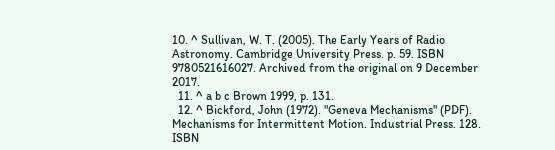10. ^ Sullivan, W. T. (2005). The Early Years of Radio Astronomy. Cambridge University Press. p. 59. ISBN 9780521616027. Archived from the original on 9 December 2017.
  11. ^ a b c Brown 1999, p. 131.
  12. ^ Bickford, John (1972). "Geneva Mechanisms" (PDF). Mechanisms for Intermittent Motion. Industrial Press. 128. ISBN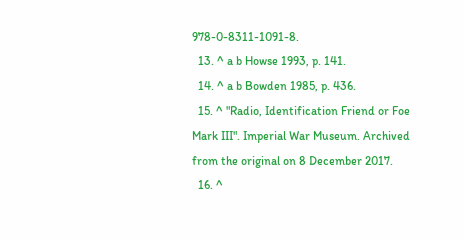978-0-8311-1091-8.
  13. ^ a b Howse 1993, p. 141.
  14. ^ a b Bowden 1985, p. 436.
  15. ^ "Radio, Identification Friend or Foe Mark III". Imperial War Museum. Archived from the original on 8 December 2017.
  16. ^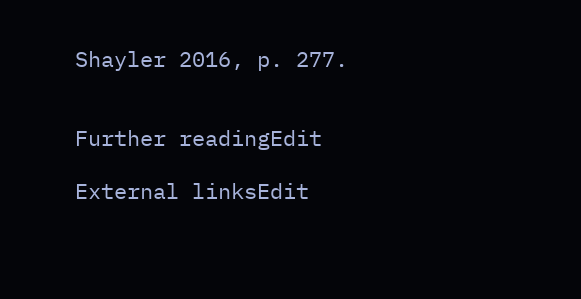Shayler 2016, p. 277.


Further readingEdit

External linksEdit